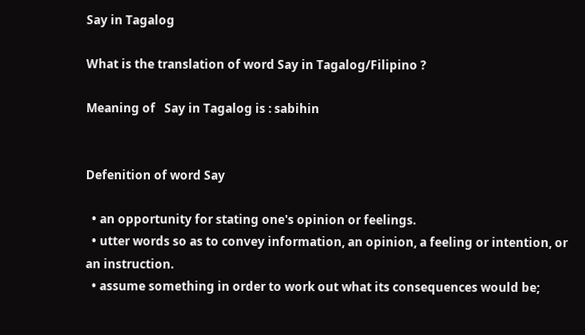Say in Tagalog

What is the translation of word Say in Tagalog/Filipino ?

Meaning of   Say in Tagalog is : sabihin


Defenition of word Say

  • an opportunity for stating one's opinion or feelings.
  • utter words so as to convey information, an opinion, a feeling or intention, or an instruction.
  • assume something in order to work out what its consequences would be;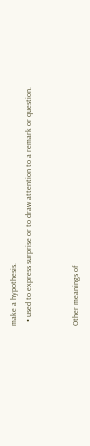make a hypothesis.
  • used to express surprise or to draw attention to a remark or question.


Other meanings of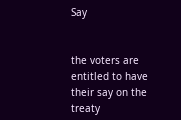Say


the voters are entitled to have their say on the treaty